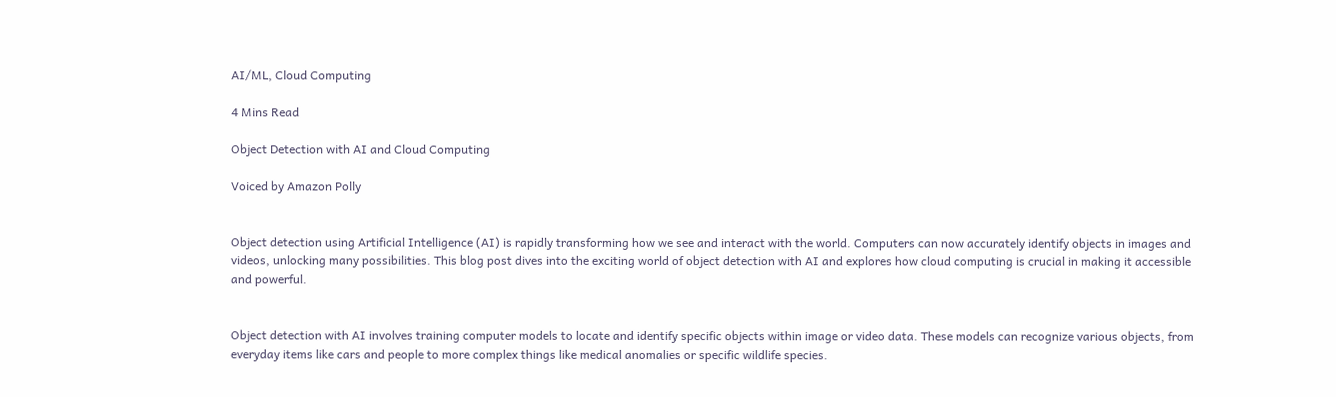AI/ML, Cloud Computing

4 Mins Read

Object Detection with AI and Cloud Computing

Voiced by Amazon Polly


Object detection using Artificial Intelligence (AI) is rapidly transforming how we see and interact with the world. Computers can now accurately identify objects in images and videos, unlocking many possibilities. This blog post dives into the exciting world of object detection with AI and explores how cloud computing is crucial in making it accessible and powerful.


Object detection with AI involves training computer models to locate and identify specific objects within image or video data. These models can recognize various objects, from everyday items like cars and people to more complex things like medical anomalies or specific wildlife species.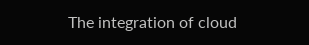The integration of cloud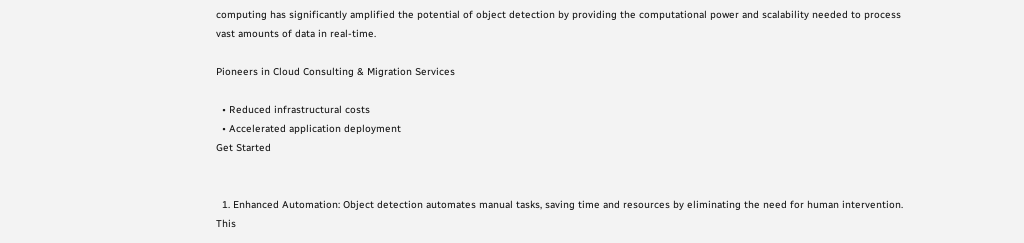computing has significantly amplified the potential of object detection by providing the computational power and scalability needed to process vast amounts of data in real-time.

Pioneers in Cloud Consulting & Migration Services

  • Reduced infrastructural costs
  • Accelerated application deployment
Get Started


  1. Enhanced Automation: Object detection automates manual tasks, saving time and resources by eliminating the need for human intervention. This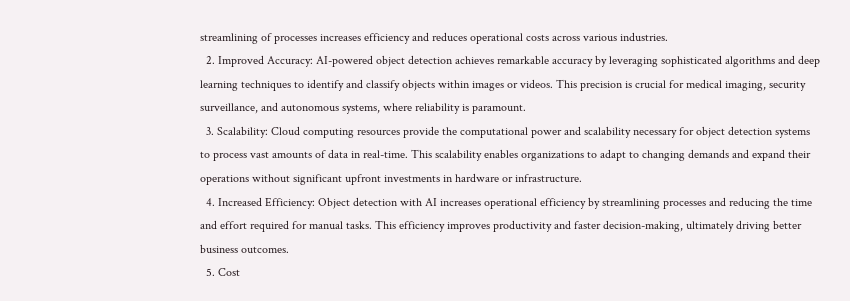streamlining of processes increases efficiency and reduces operational costs across various industries.
  2. Improved Accuracy: AI-powered object detection achieves remarkable accuracy by leveraging sophisticated algorithms and deep learning techniques to identify and classify objects within images or videos. This precision is crucial for medical imaging, security surveillance, and autonomous systems, where reliability is paramount.
  3. Scalability: Cloud computing resources provide the computational power and scalability necessary for object detection systems to process vast amounts of data in real-time. This scalability enables organizations to adapt to changing demands and expand their operations without significant upfront investments in hardware or infrastructure.
  4. Increased Efficiency: Object detection with AI increases operational efficiency by streamlining processes and reducing the time and effort required for manual tasks. This efficiency improves productivity and faster decision-making, ultimately driving better business outcomes.
  5. Cost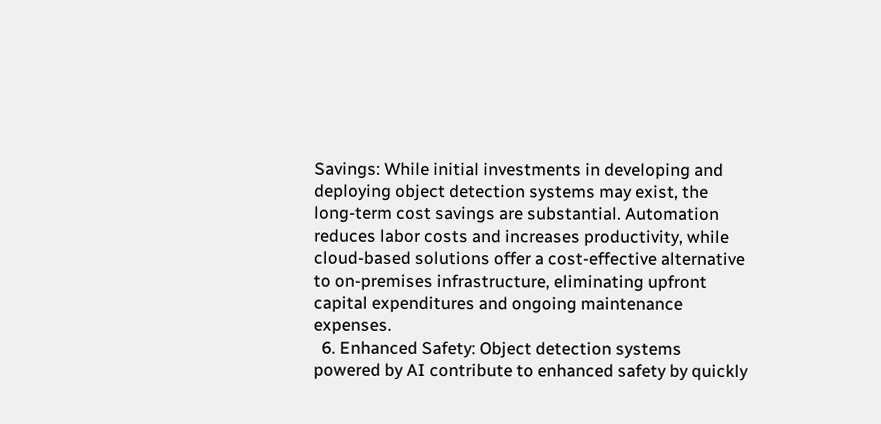Savings: While initial investments in developing and deploying object detection systems may exist, the long-term cost savings are substantial. Automation reduces labor costs and increases productivity, while cloud-based solutions offer a cost-effective alternative to on-premises infrastructure, eliminating upfront capital expenditures and ongoing maintenance expenses.
  6. Enhanced Safety: Object detection systems powered by AI contribute to enhanced safety by quickly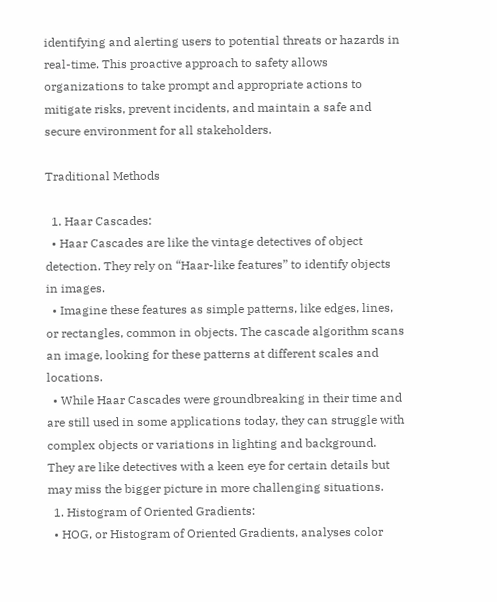identifying and alerting users to potential threats or hazards in real-time. This proactive approach to safety allows organizations to take prompt and appropriate actions to mitigate risks, prevent incidents, and maintain a safe and secure environment for all stakeholders.

Traditional Methods

  1. Haar Cascades:
  • Haar Cascades are like the vintage detectives of object detection. They rely on “Haar-like features” to identify objects in images.
  • Imagine these features as simple patterns, like edges, lines, or rectangles, common in objects. The cascade algorithm scans an image, looking for these patterns at different scales and locations.
  • While Haar Cascades were groundbreaking in their time and are still used in some applications today, they can struggle with complex objects or variations in lighting and background. They are like detectives with a keen eye for certain details but may miss the bigger picture in more challenging situations.
  1. Histogram of Oriented Gradients:
  • HOG, or Histogram of Oriented Gradients, analyses color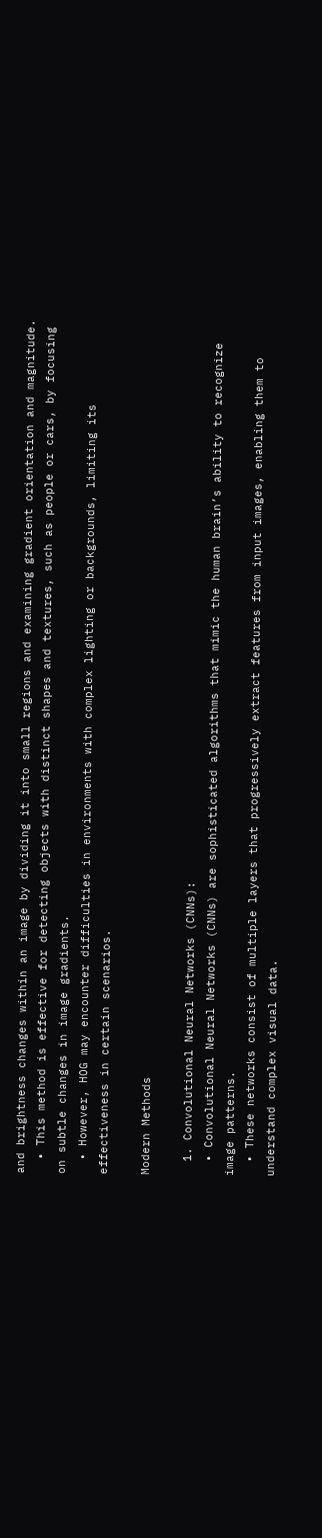and brightness changes within an image by dividing it into small regions and examining gradient orientation and magnitude.
  • This method is effective for detecting objects with distinct shapes and textures, such as people or cars, by focusing on subtle changes in image gradients.
  • However, HOG may encounter difficulties in environments with complex lighting or backgrounds, limiting its effectiveness in certain scenarios.

Modern Methods

  1. Convolutional Neural Networks (CNNs):
  • Convolutional Neural Networks (CNNs) are sophisticated algorithms that mimic the human brain’s ability to recognize image patterns.
  • These networks consist of multiple layers that progressively extract features from input images, enabling them to understand complex visual data.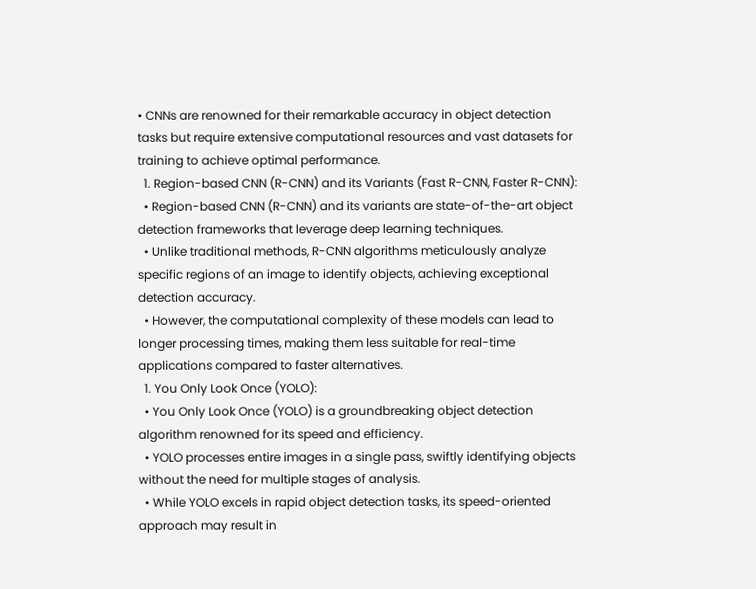• CNNs are renowned for their remarkable accuracy in object detection tasks but require extensive computational resources and vast datasets for training to achieve optimal performance.
  1. Region-based CNN (R-CNN) and its Variants (Fast R-CNN, Faster R-CNN):
  • Region-based CNN (R-CNN) and its variants are state-of-the-art object detection frameworks that leverage deep learning techniques.
  • Unlike traditional methods, R-CNN algorithms meticulously analyze specific regions of an image to identify objects, achieving exceptional detection accuracy.
  • However, the computational complexity of these models can lead to longer processing times, making them less suitable for real-time applications compared to faster alternatives.
  1. You Only Look Once (YOLO):
  • You Only Look Once (YOLO) is a groundbreaking object detection algorithm renowned for its speed and efficiency.
  • YOLO processes entire images in a single pass, swiftly identifying objects without the need for multiple stages of analysis.
  • While YOLO excels in rapid object detection tasks, its speed-oriented approach may result in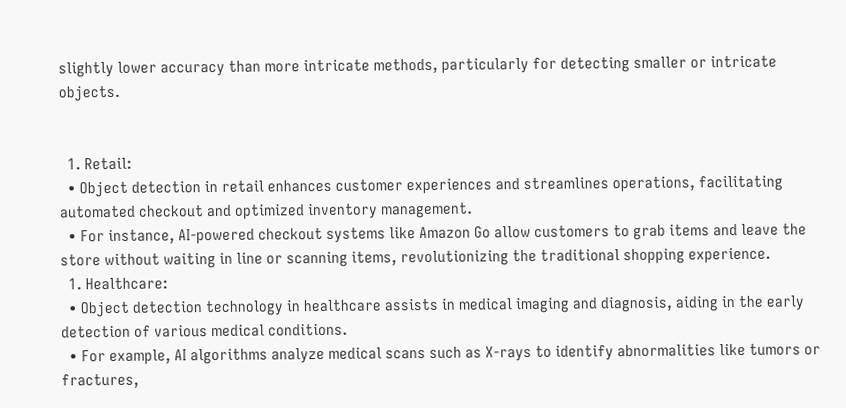slightly lower accuracy than more intricate methods, particularly for detecting smaller or intricate objects.


  1. Retail:
  • Object detection in retail enhances customer experiences and streamlines operations, facilitating automated checkout and optimized inventory management.
  • For instance, AI-powered checkout systems like Amazon Go allow customers to grab items and leave the store without waiting in line or scanning items, revolutionizing the traditional shopping experience.
  1. Healthcare:
  • Object detection technology in healthcare assists in medical imaging and diagnosis, aiding in the early detection of various medical conditions.
  • For example, AI algorithms analyze medical scans such as X-rays to identify abnormalities like tumors or fractures,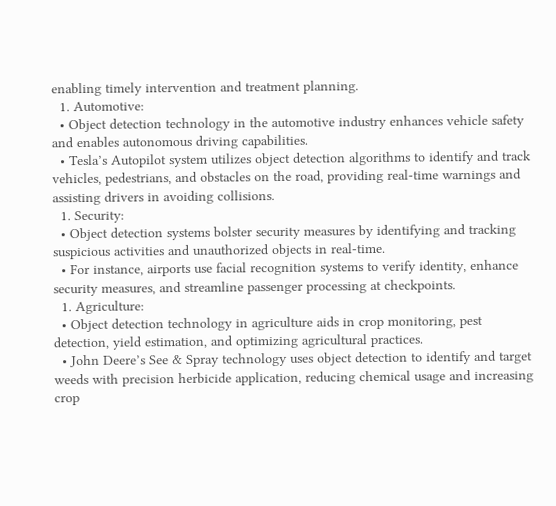enabling timely intervention and treatment planning.
  1. Automotive:
  • Object detection technology in the automotive industry enhances vehicle safety and enables autonomous driving capabilities.
  • Tesla’s Autopilot system utilizes object detection algorithms to identify and track vehicles, pedestrians, and obstacles on the road, providing real-time warnings and assisting drivers in avoiding collisions.
  1. Security:
  • Object detection systems bolster security measures by identifying and tracking suspicious activities and unauthorized objects in real-time.
  • For instance, airports use facial recognition systems to verify identity, enhance security measures, and streamline passenger processing at checkpoints.
  1. Agriculture:
  • Object detection technology in agriculture aids in crop monitoring, pest detection, yield estimation, and optimizing agricultural practices.
  • John Deere’s See & Spray technology uses object detection to identify and target weeds with precision herbicide application, reducing chemical usage and increasing crop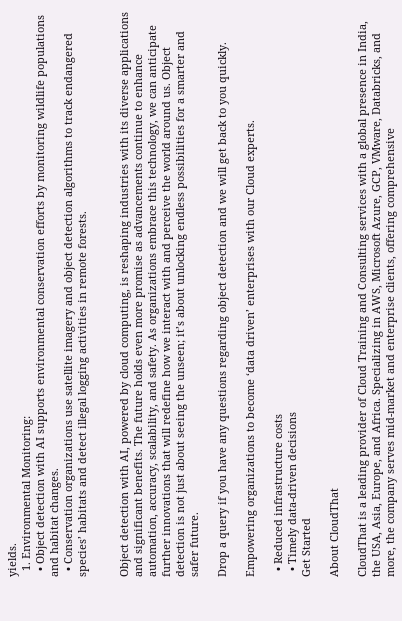yields.
  1. Environmental Monitoring:
  • Object detection with AI supports environmental conservation efforts by monitoring wildlife populations and habitat changes.
  • Conservation organizations use satellite imagery and object detection algorithms to track endangered species’ habitats and detect illegal logging activities in remote forests.


Object detection with AI, powered by cloud computing, is reshaping industries with its diverse applications and significant benefits. The future holds even more promise as advancements continue to enhance automation, accuracy, scalability, and safety. As organizations embrace this technology, we can anticipate further innovations that will redefine how we interact with and perceive the world around us. Object detection is not just about seeing the unseen; it’s about unlocking endless possibilities for a smarter and safer future.

Drop a query if you have any questions regarding object detection and we will get back to you quickly.

Empowering organizations to become ‘data driven’ enterprises with our Cloud experts.

  • Reduced infrastructure costs
  • Timely data-driven decisions
Get Started

About CloudThat

CloudThat is a leading provider of Cloud Training and Consulting services with a global presence in India, the USA, Asia, Europe, and Africa. Specializing in AWS, Microsoft Azure, GCP, VMware, Databricks, and more, the company serves mid-market and enterprise clients, offering comprehensive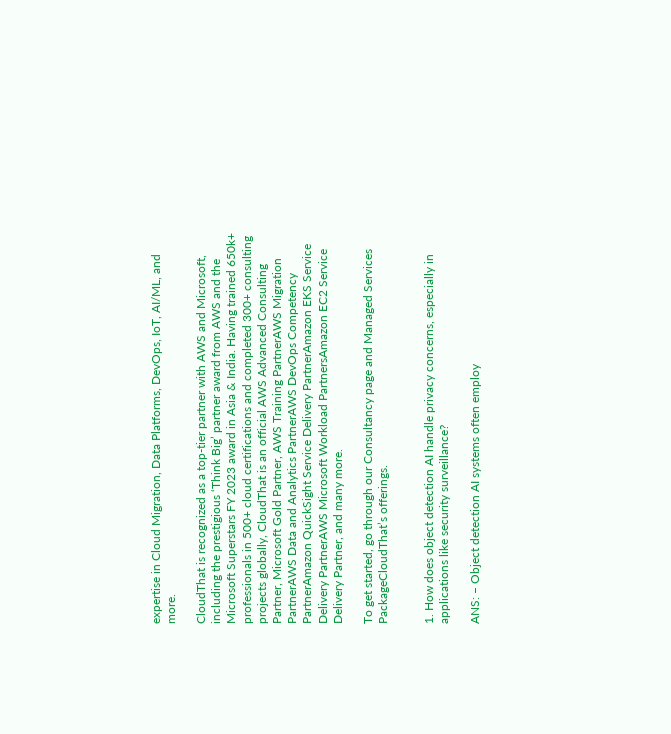expertise in Cloud Migration, Data Platforms, DevOps, IoT, AI/ML, and more.

CloudThat is recognized as a top-tier partner with AWS and Microsoft, including the prestigious ‘Think Big’ partner award from AWS and the Microsoft Superstars FY 2023 award in Asia & India. Having trained 650k+ professionals in 500+ cloud certifications and completed 300+ consulting projects globally, CloudThat is an official AWS Advanced Consulting Partner, Microsoft Gold Partner, AWS Training PartnerAWS Migration PartnerAWS Data and Analytics PartnerAWS DevOps Competency PartnerAmazon QuickSight Service Delivery PartnerAmazon EKS Service Delivery PartnerAWS Microsoft Workload PartnersAmazon EC2 Service Delivery Partner, and many more.

To get started, go through our Consultancy page and Managed Services PackageCloudThat’s offerings.


1. How does object detection AI handle privacy concerns, especially in applications like security surveillance?

ANS: – Object detection AI systems often employ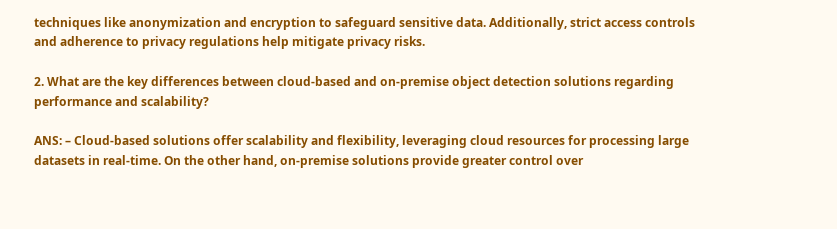techniques like anonymization and encryption to safeguard sensitive data. Additionally, strict access controls and adherence to privacy regulations help mitigate privacy risks.

2. What are the key differences between cloud-based and on-premise object detection solutions regarding performance and scalability?

ANS: – Cloud-based solutions offer scalability and flexibility, leveraging cloud resources for processing large datasets in real-time. On the other hand, on-premise solutions provide greater control over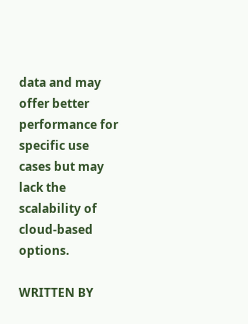data and may offer better performance for specific use cases but may lack the scalability of cloud-based options.

WRITTEN BY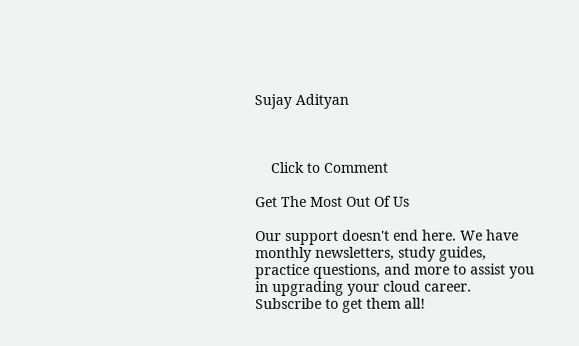Sujay Adityan



    Click to Comment

Get The Most Out Of Us

Our support doesn't end here. We have monthly newsletters, study guides, practice questions, and more to assist you in upgrading your cloud career. Subscribe to get them all!